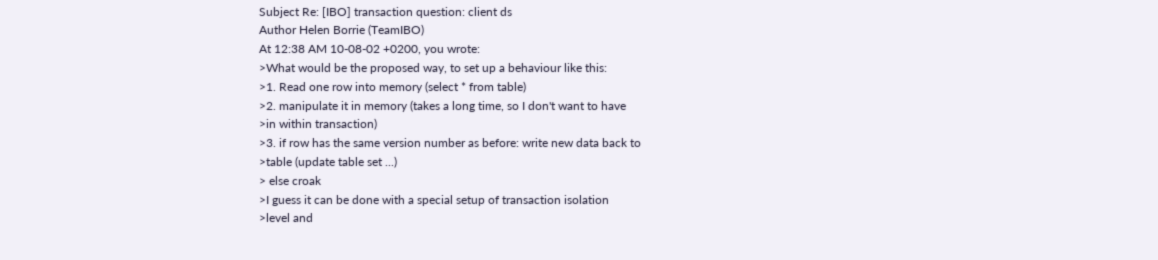Subject Re: [IBO] transaction question: client ds
Author Helen Borrie (TeamIBO)
At 12:38 AM 10-08-02 +0200, you wrote:
>What would be the proposed way, to set up a behaviour like this:
>1. Read one row into memory (select * from table)
>2. manipulate it in memory (takes a long time, so I don't want to have
>in within transaction)
>3. if row has the same version number as before: write new data back to
>table (update table set ...)
> else croak
>I guess it can be done with a special setup of transaction isolation
>level and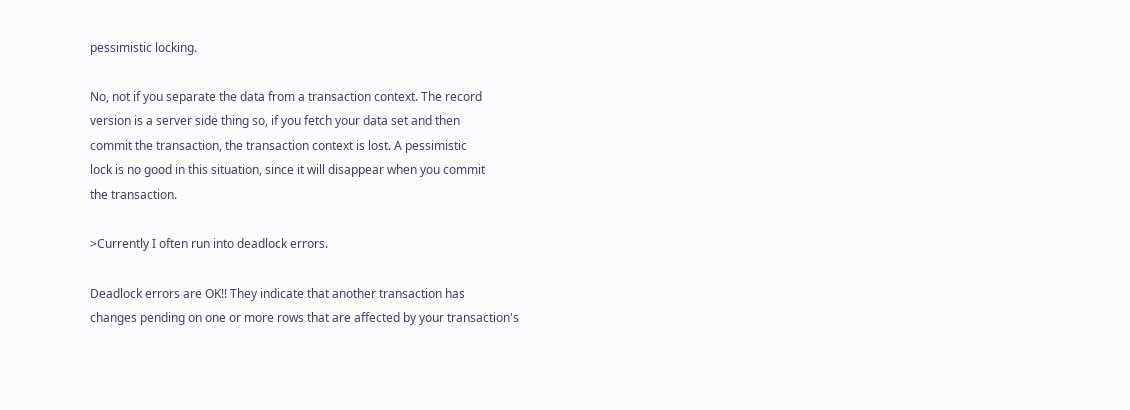pessimistic locking.

No, not if you separate the data from a transaction context. The record
version is a server side thing so, if you fetch your data set and then
commit the transaction, the transaction context is lost. A pessimistic
lock is no good in this situation, since it will disappear when you commit
the transaction.

>Currently I often run into deadlock errors.

Deadlock errors are OK!! They indicate that another transaction has
changes pending on one or more rows that are affected by your transaction's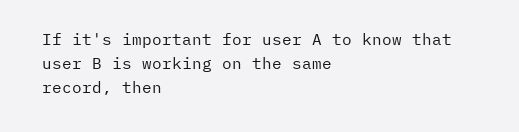If it's important for user A to know that user B is working on the same
record, then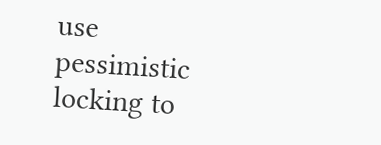use pessimistic locking to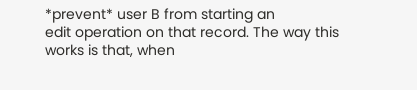*prevent* user B from starting an
edit operation on that record. The way this works is that, when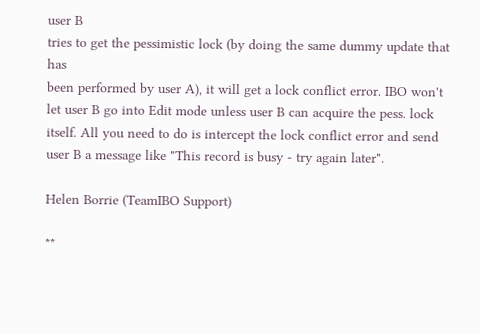user B
tries to get the pessimistic lock (by doing the same dummy update that has
been performed by user A), it will get a lock conflict error. IBO won't
let user B go into Edit mode unless user B can acquire the pess. lock
itself. All you need to do is intercept the lock conflict error and send
user B a message like "This record is busy - try again later".

Helen Borrie (TeamIBO Support)

**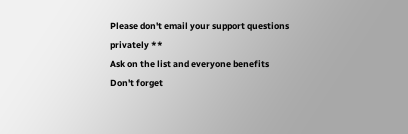Please don't email your support questions privately **
Ask on the list and everyone benefits
Don't forget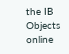the IB Objects online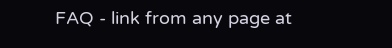FAQ - link from any page at